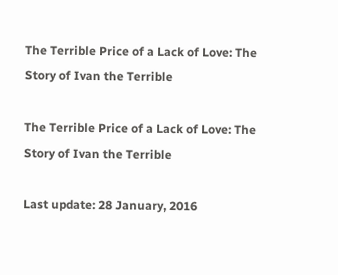The Terrible Price of a Lack of Love: The Story of Ivan the Terrible

The Terrible Price of a Lack of Love: The Story of Ivan the Terrible

Last update: 28 January, 2016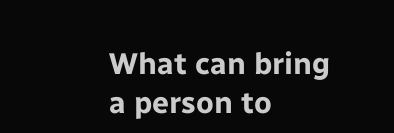What can bring a person to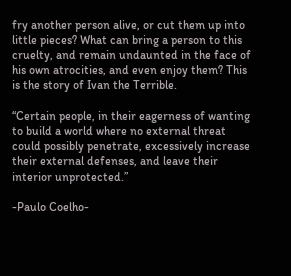fry another person alive, or cut them up into little pieces? What can bring a person to this cruelty, and remain undaunted in the face of his own atrocities, and even enjoy them? This is the story of Ivan the Terrible.

“Certain people, in their eagerness of wanting to build a world where no external threat could possibly penetrate, excessively increase their external defenses, and leave their interior unprotected.”

-Paulo Coelho-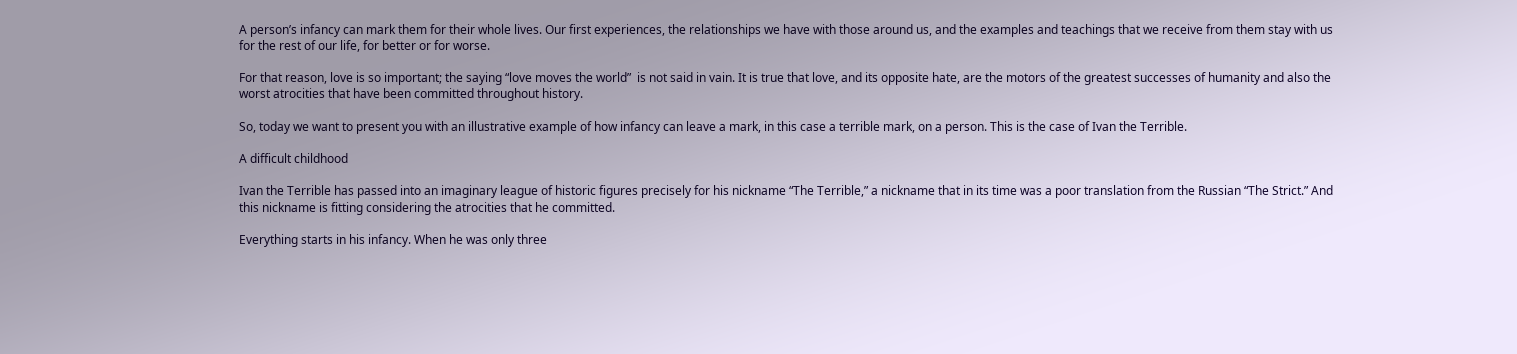A person’s infancy can mark them for their whole lives. Our first experiences, the relationships we have with those around us, and the examples and teachings that we receive from them stay with us for the rest of our life, for better or for worse.

For that reason, love is so important; the saying “love moves the world”  is not said in vain. It is true that love, and its opposite hate, are the motors of the greatest successes of humanity and also the worst atrocities that have been committed throughout history.

So, today we want to present you with an illustrative example of how infancy can leave a mark, in this case a terrible mark, on a person. This is the case of Ivan the Terrible.

A difficult childhood

Ivan the Terrible has passed into an imaginary league of historic figures precisely for his nickname “The Terrible,” a nickname that in its time was a poor translation from the Russian “The Strict.” And this nickname is fitting considering the atrocities that he committed.

Everything starts in his infancy. When he was only three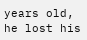years old, he lost his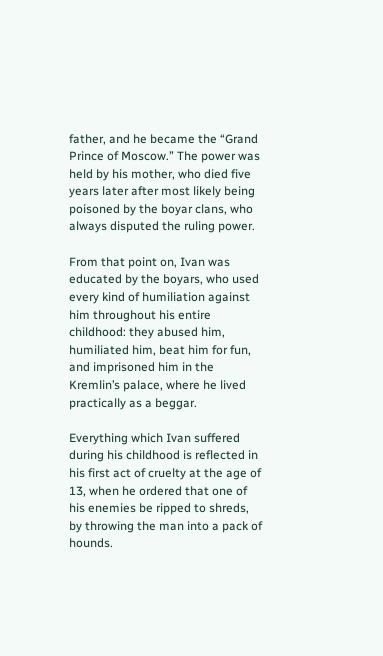father, and he became the “Grand Prince of Moscow.” The power was held by his mother, who died five years later after most likely being poisoned by the boyar clans, who always disputed the ruling power.

From that point on, Ivan was educated by the boyars, who used every kind of humiliation against him throughout his entire childhood: they abused him, humiliated him, beat him for fun, and imprisoned him in the Kremlin’s palace, where he lived practically as a beggar.

Everything which Ivan suffered during his childhood is reflected in his first act of cruelty at the age of 13, when he ordered that one of his enemies be ripped to shreds, by throwing the man into a pack of hounds.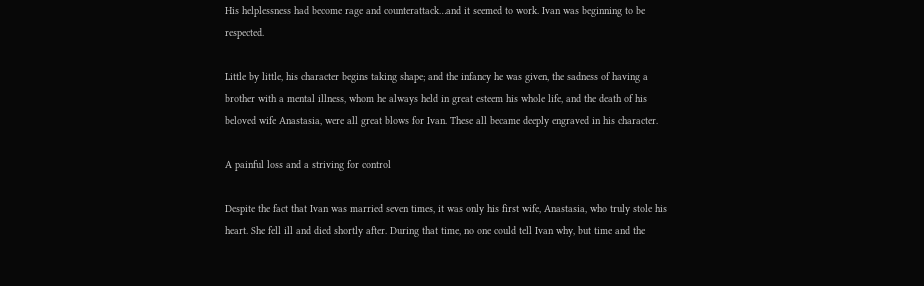His helplessness had become rage and counterattack…and it seemed to work. Ivan was beginning to be respected.

Little by little, his character begins taking shape; and the infancy he was given, the sadness of having a brother with a mental illness, whom he always held in great esteem his whole life, and the death of his beloved wife Anastasia, were all great blows for Ivan. These all became deeply engraved in his character.

A painful loss and a striving for control

Despite the fact that Ivan was married seven times, it was only his first wife, Anastasia, who truly stole his heart. She fell ill and died shortly after. During that time, no one could tell Ivan why, but time and the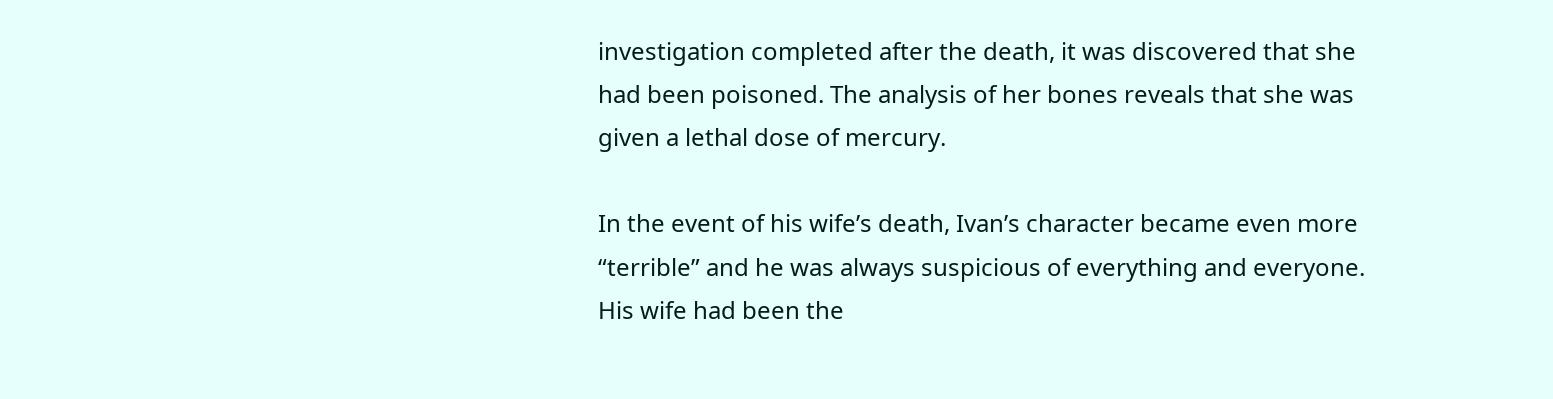investigation completed after the death, it was discovered that she had been poisoned. The analysis of her bones reveals that she was given a lethal dose of mercury.

In the event of his wife’s death, Ivan’s character became even more “terrible” and he was always suspicious of everything and everyone. His wife had been the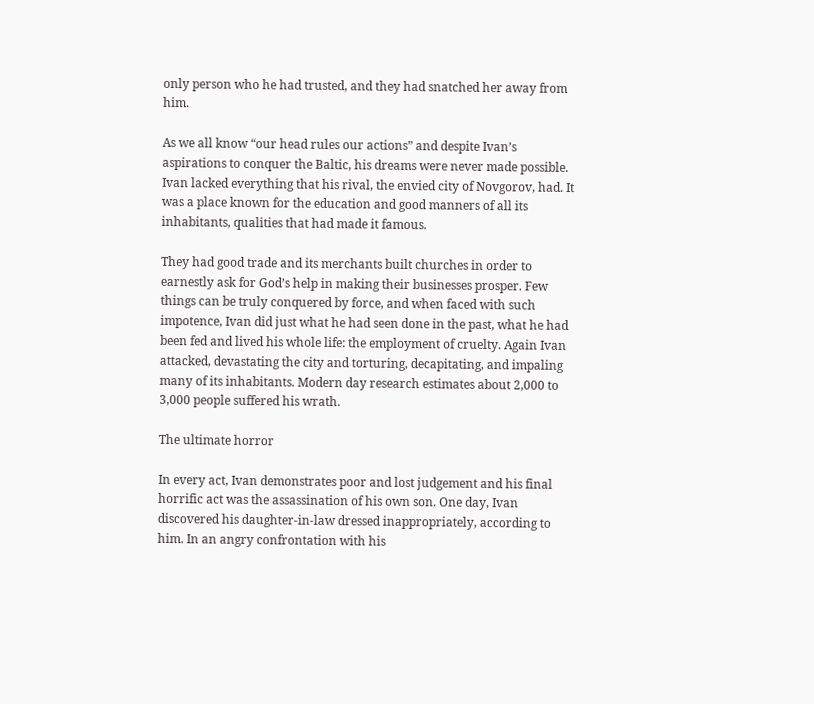only person who he had trusted, and they had snatched her away from him.

As we all know “our head rules our actions” and despite Ivan’s aspirations to conquer the Baltic, his dreams were never made possible. Ivan lacked everything that his rival, the envied city of Novgorov, had. It was a place known for the education and good manners of all its inhabitants, qualities that had made it famous.

They had good trade and its merchants built churches in order to earnestly ask for God’s help in making their businesses prosper. Few things can be truly conquered by force, and when faced with such impotence, Ivan did just what he had seen done in the past, what he had been fed and lived his whole life: the employment of cruelty. Again Ivan attacked, devastating the city and torturing, decapitating, and impaling many of its inhabitants. Modern day research estimates about 2,000 to 3,000 people suffered his wrath.

The ultimate horror

In every act, Ivan demonstrates poor and lost judgement and his final horrific act was the assassination of his own son. One day, Ivan discovered his daughter-in-law dressed inappropriately, according to him. In an angry confrontation with his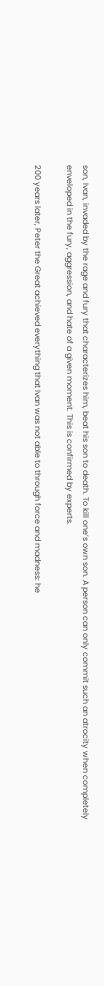son, Ivan, invaded by the rage and fury that characterizes him, beat his son to death. To kill one’s own son. A person can only commit such an atrocity when completely enveloped in the fury, aggression, and hate of a given moment. This is confirmed by experts.

200 years later, Peter the Great achieved everything that Ivan was not able to through force and madness: he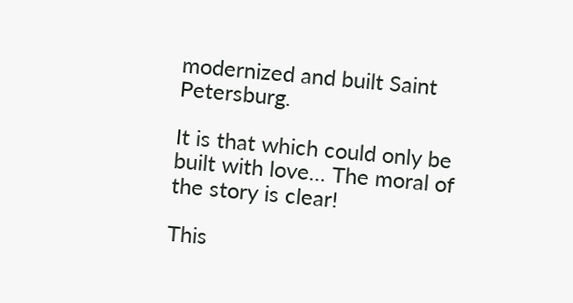modernized and built Saint Petersburg.

It is that which could only be built with love… The moral of the story is clear!

This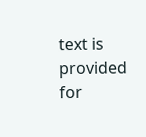text is provided for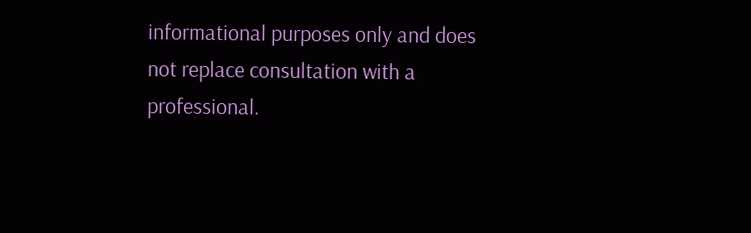informational purposes only and does not replace consultation with a professional.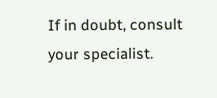If in doubt, consult your specialist.